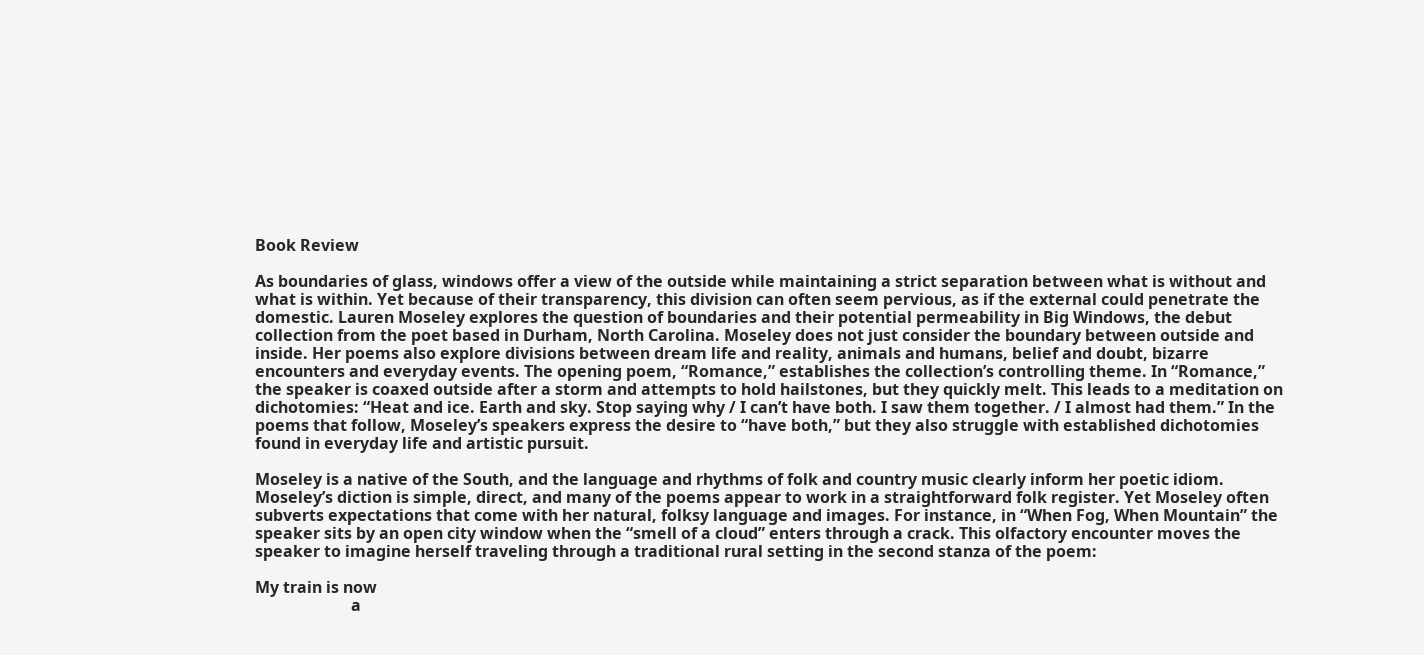Book Review

As boundaries of glass, windows offer a view of the outside while maintaining a strict separation between what is without and what is within. Yet because of their transparency, this division can often seem pervious, as if the external could penetrate the domestic. Lauren Moseley explores the question of boundaries and their potential permeability in Big Windows, the debut collection from the poet based in Durham, North Carolina. Moseley does not just consider the boundary between outside and inside. Her poems also explore divisions between dream life and reality, animals and humans, belief and doubt, bizarre encounters and everyday events. The opening poem, “Romance,” establishes the collection’s controlling theme. In “Romance,” the speaker is coaxed outside after a storm and attempts to hold hailstones, but they quickly melt. This leads to a meditation on dichotomies: “Heat and ice. Earth and sky. Stop saying why / I can’t have both. I saw them together. / I almost had them.” In the poems that follow, Moseley’s speakers express the desire to “have both,” but they also struggle with established dichotomies found in everyday life and artistic pursuit.

Moseley is a native of the South, and the language and rhythms of folk and country music clearly inform her poetic idiom. Moseley’s diction is simple, direct, and many of the poems appear to work in a straightforward folk register. Yet Moseley often subverts expectations that come with her natural, folksy language and images. For instance, in “When Fog, When Mountain” the speaker sits by an open city window when the “smell of a cloud” enters through a crack. This olfactory encounter moves the speaker to imagine herself traveling through a traditional rural setting in the second stanza of the poem:

My train is now
                        a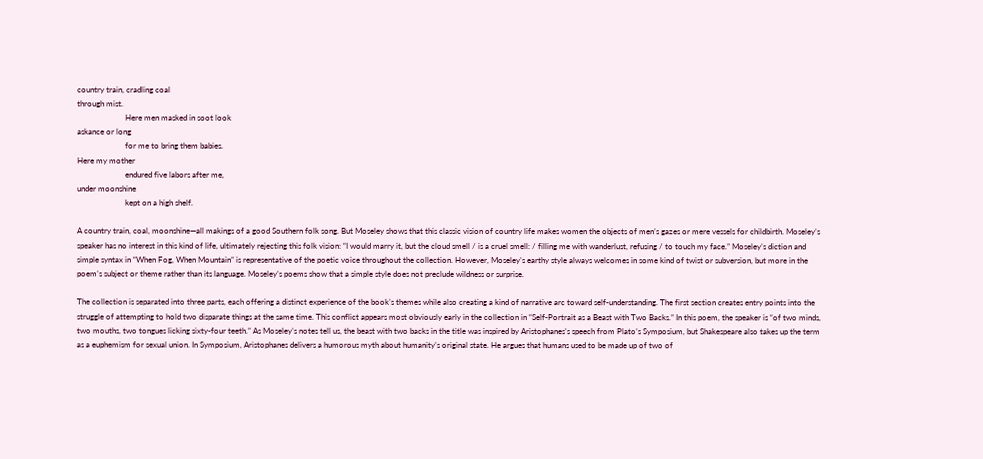country train, cradling coal
through mist.
                        Here men masked in soot look
askance or long
                        for me to bring them babies.
Here my mother
                        endured five labors after me,
under moonshine
                        kept on a high shelf.

A country train, coal, moonshine—all makings of a good Southern folk song. But Moseley shows that this classic vision of country life makes women the objects of men’s gazes or mere vessels for childbirth. Moseley’s speaker has no interest in this kind of life, ultimately rejecting this folk vision: “I would marry it, but the cloud smell / is a cruel smell: / filling me with wanderlust, refusing / to touch my face.” Moseley’s diction and simple syntax in “When Fog, When Mountain” is representative of the poetic voice throughout the collection. However, Moseley’s earthy style always welcomes in some kind of twist or subversion, but more in the poem’s subject or theme rather than its language. Moseley’s poems show that a simple style does not preclude wildness or surprise.

The collection is separated into three parts, each offering a distinct experience of the book’s themes while also creating a kind of narrative arc toward self-understanding. The first section creates entry points into the struggle of attempting to hold two disparate things at the same time. This conflict appears most obviously early in the collection in “Self-Portrait as a Beast with Two Backs.” In this poem, the speaker is “of two minds, two mouths, two tongues licking sixty-four teeth.” As Moseley’s notes tell us, the beast with two backs in the title was inspired by Aristophanes’s speech from Plato’s Symposium, but Shakespeare also takes up the term as a euphemism for sexual union. In Symposium, Aristophanes delivers a humorous myth about humanity’s original state. He argues that humans used to be made up of two of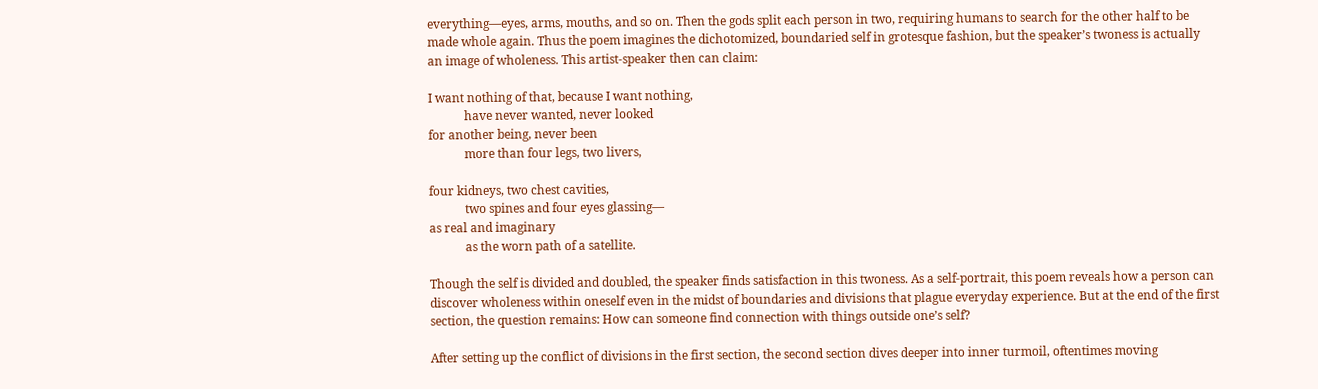everything—eyes, arms, mouths, and so on. Then the gods split each person in two, requiring humans to search for the other half to be made whole again. Thus the poem imagines the dichotomized, boundaried self in grotesque fashion, but the speaker’s twoness is actually an image of wholeness. This artist-speaker then can claim:

I want nothing of that, because I want nothing,
            have never wanted, never looked
for another being, never been
            more than four legs, two livers,

four kidneys, two chest cavities,
            two spines and four eyes glassing—
as real and imaginary
            as the worn path of a satellite.

Though the self is divided and doubled, the speaker finds satisfaction in this twoness. As a self-portrait, this poem reveals how a person can discover wholeness within oneself even in the midst of boundaries and divisions that plague everyday experience. But at the end of the first section, the question remains: How can someone find connection with things outside one’s self?

After setting up the conflict of divisions in the first section, the second section dives deeper into inner turmoil, oftentimes moving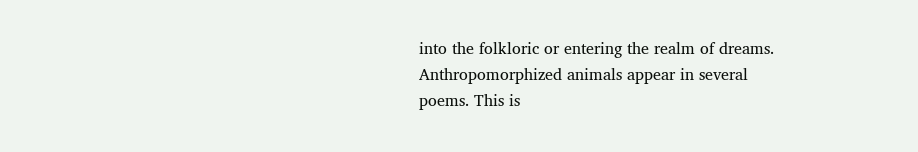into the folkloric or entering the realm of dreams. Anthropomorphized animals appear in several poems. This is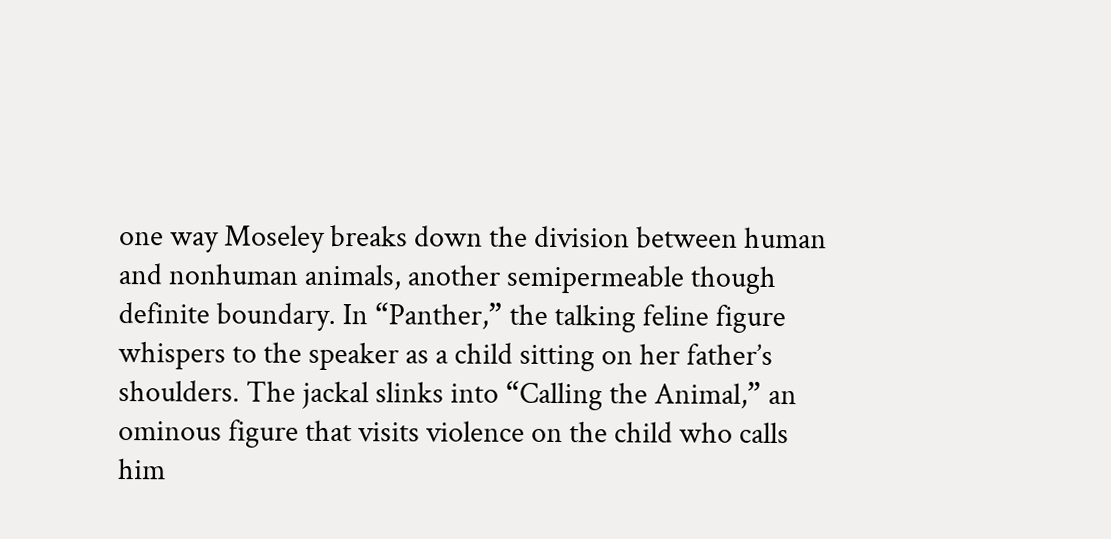one way Moseley breaks down the division between human and nonhuman animals, another semipermeable though definite boundary. In “Panther,” the talking feline figure whispers to the speaker as a child sitting on her father’s shoulders. The jackal slinks into “Calling the Animal,” an ominous figure that visits violence on the child who calls him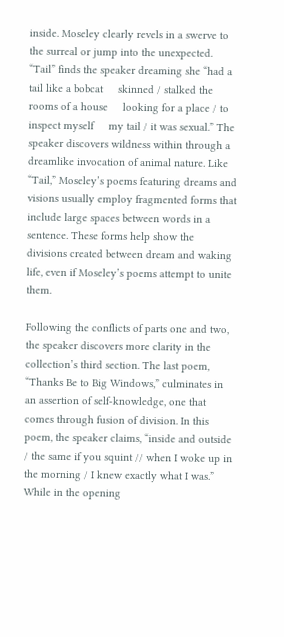inside. Moseley clearly revels in a swerve to the surreal or jump into the unexpected. “Tail” finds the speaker dreaming she “had a tail like a bobcat     skinned / stalked the rooms of a house     looking for a place / to inspect myself     my tail / it was sexual.” The speaker discovers wildness within through a dreamlike invocation of animal nature. Like “Tail,” Moseley’s poems featuring dreams and visions usually employ fragmented forms that include large spaces between words in a sentence. These forms help show the divisions created between dream and waking life, even if Moseley’s poems attempt to unite them.

Following the conflicts of parts one and two, the speaker discovers more clarity in the collection’s third section. The last poem, “Thanks Be to Big Windows,” culminates in an assertion of self-knowledge, one that comes through fusion of division. In this poem, the speaker claims, “inside and outside / the same if you squint // when I woke up in the morning / I knew exactly what I was.” While in the opening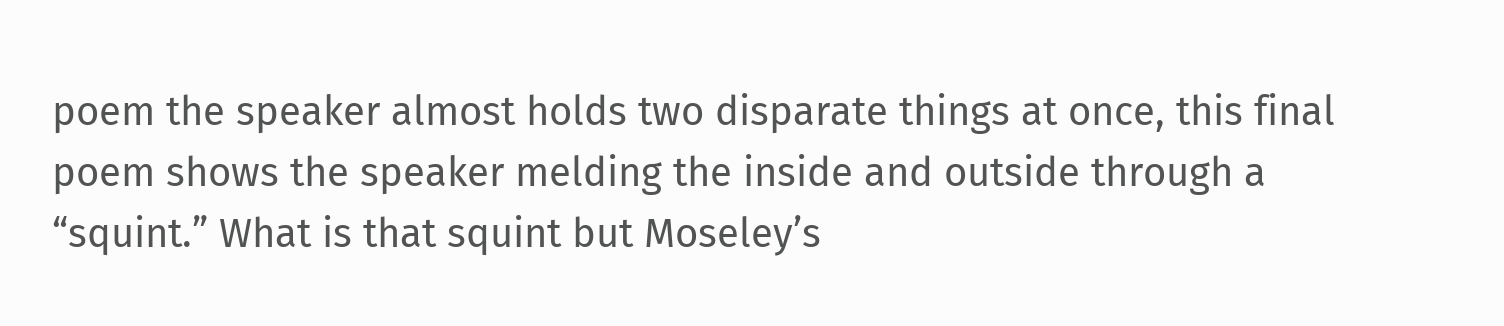poem the speaker almost holds two disparate things at once, this final poem shows the speaker melding the inside and outside through a “squint.” What is that squint but Moseley’s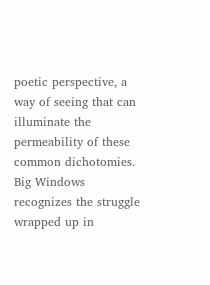poetic perspective, a way of seeing that can illuminate the permeability of these common dichotomies. Big Windows recognizes the struggle wrapped up in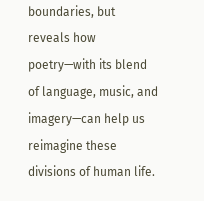boundaries, but reveals how poetry—with its blend of language, music, and imagery—can help us reimagine these divisions of human life.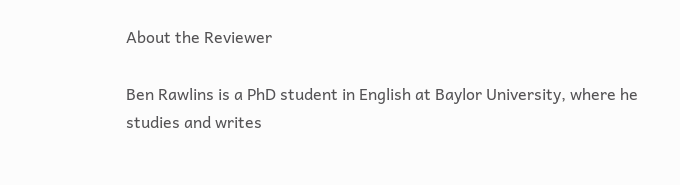About the Reviewer

Ben Rawlins is a PhD student in English at Baylor University, where he studies and writes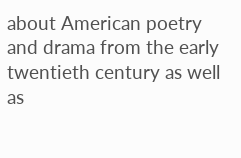about American poetry and drama from the early twentieth century as well as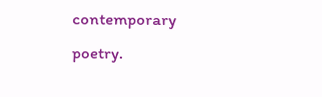contemporary poetry.